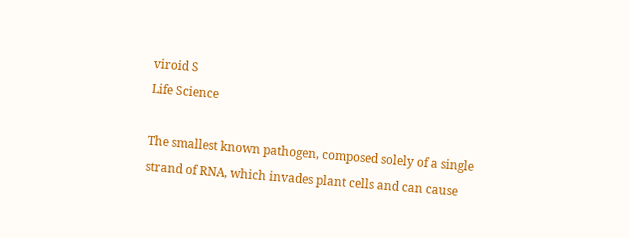viroid S
Life Science

The smallest known pathogen, composed solely of a single strand of RNA, which invades plant cells and can cause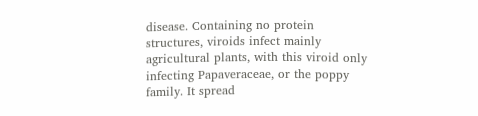disease. Containing no protein structures, viroids infect mainly agricultural plants, with this viroid only infecting Papaveraceae, or the poppy family. It spread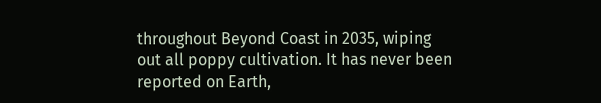throughout Beyond Coast in 2035, wiping out all poppy cultivation. It has never been reported on Earth,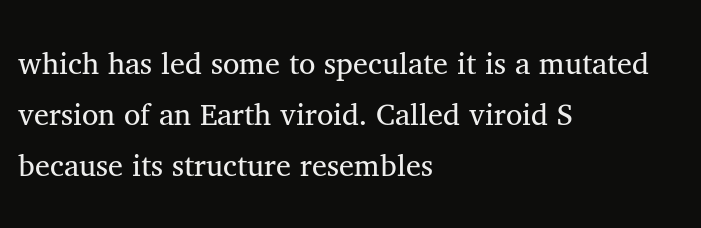which has led some to speculate it is a mutated version of an Earth viroid. Called viroid S because its structure resembles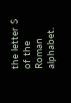the letter S of the Roman alphabet.